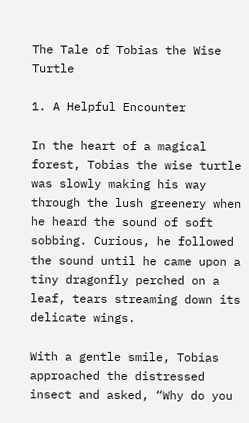The Tale of Tobias the Wise Turtle

1. A Helpful Encounter

In the heart of a magical forest, Tobias the wise turtle was slowly making his way through the lush greenery when he heard the sound of soft sobbing. Curious, he followed the sound until he came upon a tiny dragonfly perched on a leaf, tears streaming down its delicate wings.

With a gentle smile, Tobias approached the distressed insect and asked, “Why do you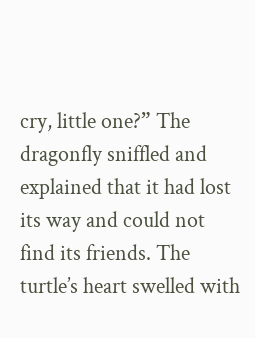cry, little one?” The dragonfly sniffled and explained that it had lost its way and could not find its friends. The turtle’s heart swelled with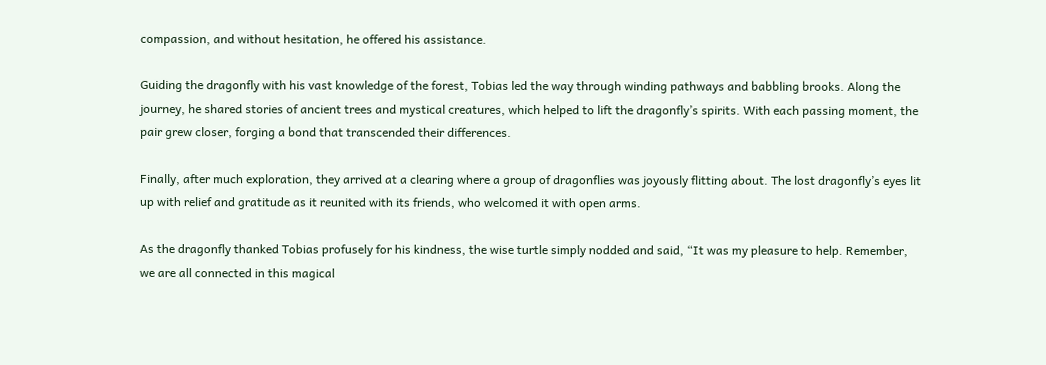compassion, and without hesitation, he offered his assistance.

Guiding the dragonfly with his vast knowledge of the forest, Tobias led the way through winding pathways and babbling brooks. Along the journey, he shared stories of ancient trees and mystical creatures, which helped to lift the dragonfly’s spirits. With each passing moment, the pair grew closer, forging a bond that transcended their differences.

Finally, after much exploration, they arrived at a clearing where a group of dragonflies was joyously flitting about. The lost dragonfly’s eyes lit up with relief and gratitude as it reunited with its friends, who welcomed it with open arms.

As the dragonfly thanked Tobias profusely for his kindness, the wise turtle simply nodded and said, “It was my pleasure to help. Remember, we are all connected in this magical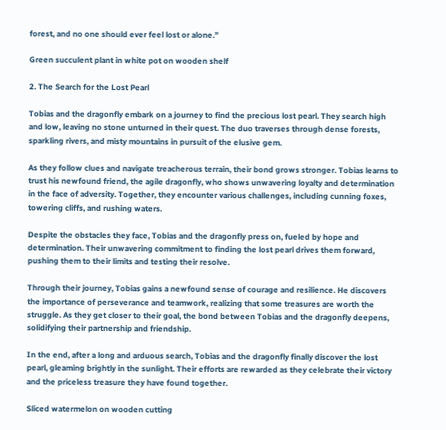forest, and no one should ever feel lost or alone.”

Green succulent plant in white pot on wooden shelf

2. The Search for the Lost Pearl

Tobias and the dragonfly embark on a journey to find the precious lost pearl. They search high and low, leaving no stone unturned in their quest. The duo traverses through dense forests, sparkling rivers, and misty mountains in pursuit of the elusive gem.

As they follow clues and navigate treacherous terrain, their bond grows stronger. Tobias learns to trust his newfound friend, the agile dragonfly, who shows unwavering loyalty and determination in the face of adversity. Together, they encounter various challenges, including cunning foxes, towering cliffs, and rushing waters.

Despite the obstacles they face, Tobias and the dragonfly press on, fueled by hope and determination. Their unwavering commitment to finding the lost pearl drives them forward, pushing them to their limits and testing their resolve.

Through their journey, Tobias gains a newfound sense of courage and resilience. He discovers the importance of perseverance and teamwork, realizing that some treasures are worth the struggle. As they get closer to their goal, the bond between Tobias and the dragonfly deepens, solidifying their partnership and friendship.

In the end, after a long and arduous search, Tobias and the dragonfly finally discover the lost pearl, gleaming brightly in the sunlight. Their efforts are rewarded as they celebrate their victory and the priceless treasure they have found together.

Sliced watermelon on wooden cutting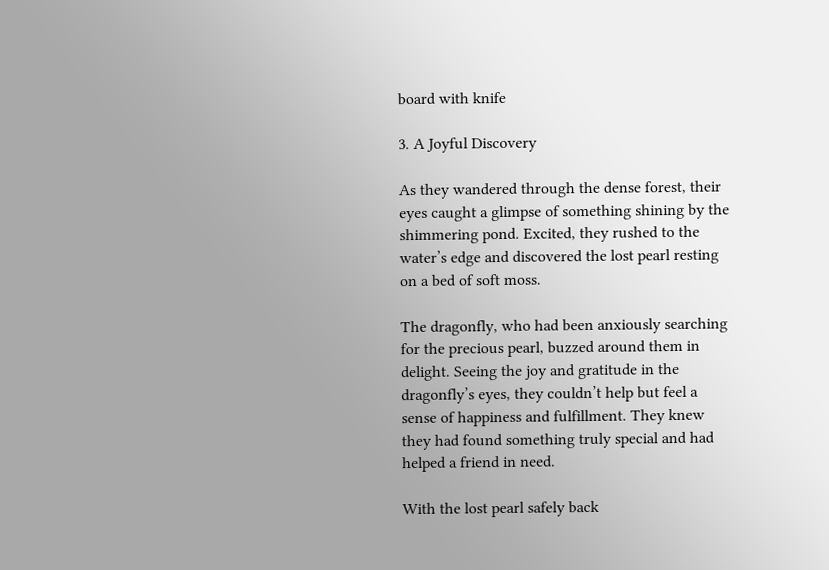board with knife

3. A Joyful Discovery

As they wandered through the dense forest, their eyes caught a glimpse of something shining by the shimmering pond. Excited, they rushed to the water’s edge and discovered the lost pearl resting on a bed of soft moss.

The dragonfly, who had been anxiously searching for the precious pearl, buzzed around them in delight. Seeing the joy and gratitude in the dragonfly’s eyes, they couldn’t help but feel a sense of happiness and fulfillment. They knew they had found something truly special and had helped a friend in need.

With the lost pearl safely back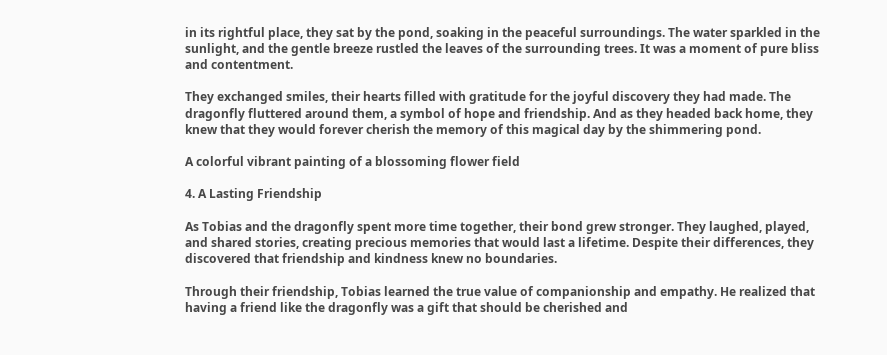in its rightful place, they sat by the pond, soaking in the peaceful surroundings. The water sparkled in the sunlight, and the gentle breeze rustled the leaves of the surrounding trees. It was a moment of pure bliss and contentment.

They exchanged smiles, their hearts filled with gratitude for the joyful discovery they had made. The dragonfly fluttered around them, a symbol of hope and friendship. And as they headed back home, they knew that they would forever cherish the memory of this magical day by the shimmering pond.

A colorful vibrant painting of a blossoming flower field

4. A Lasting Friendship

As Tobias and the dragonfly spent more time together, their bond grew stronger. They laughed, played, and shared stories, creating precious memories that would last a lifetime. Despite their differences, they discovered that friendship and kindness knew no boundaries.

Through their friendship, Tobias learned the true value of companionship and empathy. He realized that having a friend like the dragonfly was a gift that should be cherished and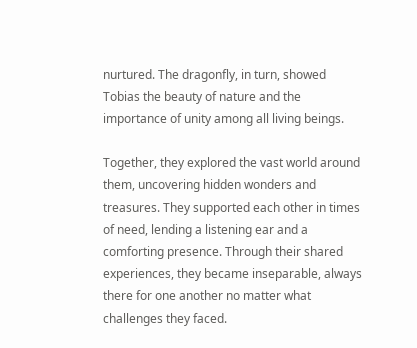nurtured. The dragonfly, in turn, showed Tobias the beauty of nature and the importance of unity among all living beings.

Together, they explored the vast world around them, uncovering hidden wonders and treasures. They supported each other in times of need, lending a listening ear and a comforting presence. Through their shared experiences, they became inseparable, always there for one another no matter what challenges they faced.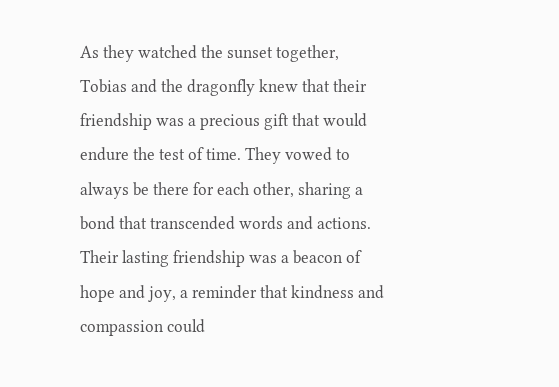As they watched the sunset together, Tobias and the dragonfly knew that their friendship was a precious gift that would endure the test of time. They vowed to always be there for each other, sharing a bond that transcended words and actions. Their lasting friendship was a beacon of hope and joy, a reminder that kindness and compassion could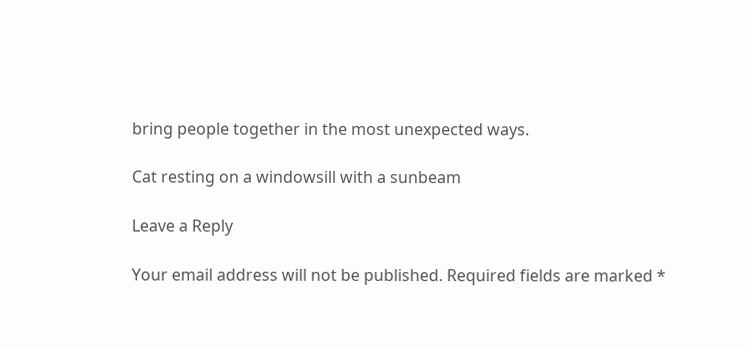bring people together in the most unexpected ways.

Cat resting on a windowsill with a sunbeam

Leave a Reply

Your email address will not be published. Required fields are marked *